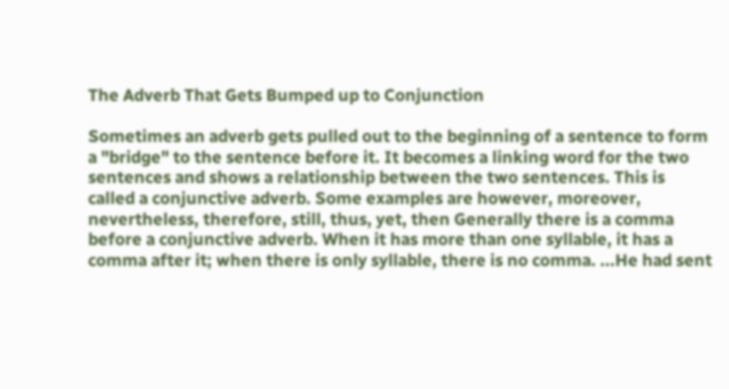The Adverb That Gets Bumped up to Conjunction

Sometimes an adverb gets pulled out to the beginning of a sentence to form a "bridge" to the sentence before it. It becomes a linking word for the two sentences and shows a relationship between the two sentences. This is called a conjunctive adverb. Some examples are however, moreover, nevertheless, therefore, still, thus, yet, then Generally there is a comma before a conjunctive adverb. When it has more than one syllable, it has a comma after it; when there is only syllable, there is no comma. ...He had sent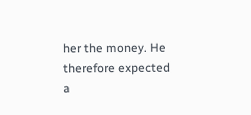her the money. He therefore expected a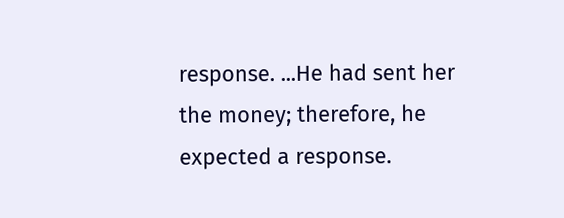response. ...He had sent her the money; therefore, he expected a response.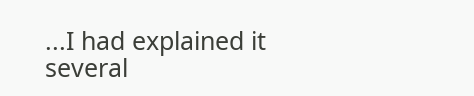...I had explained it several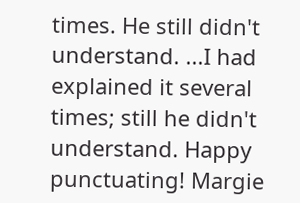times. He still didn't understand. ...I had explained it several times; still he didn't understand. Happy punctuating! Margie